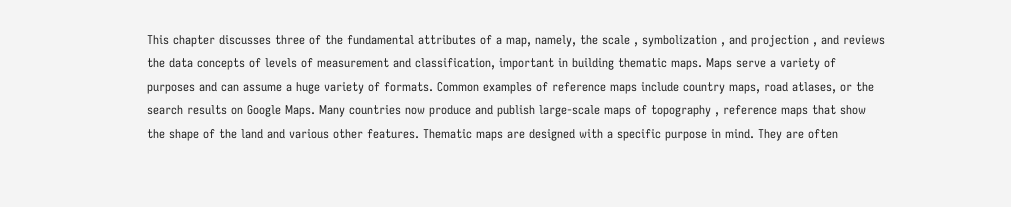This chapter discusses three of the fundamental attributes of a map, namely, the scale , symbolization , and projection , and reviews the data concepts of levels of measurement and classification, important in building thematic maps. Maps serve a variety of purposes and can assume a huge variety of formats. Common examples of reference maps include country maps, road atlases, or the search results on Google Maps. Many countries now produce and publish large-scale maps of topography , reference maps that show the shape of the land and various other features. Thematic maps are designed with a specific purpose in mind. They are often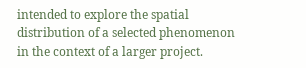intended to explore the spatial distribution of a selected phenomenon in the context of a larger project.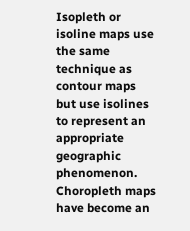Isopleth or isoline maps use the same technique as contour maps but use isolines to represent an appropriate geographic phenomenon. Choropleth maps have become an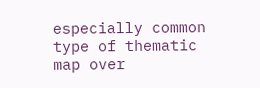especially common type of thematic map over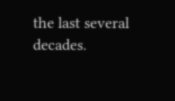the last several decades.